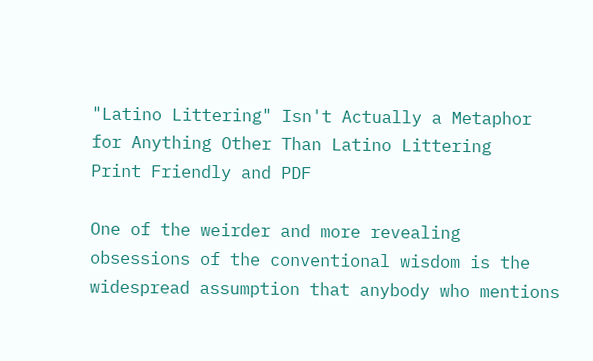"Latino Littering" Isn't Actually a Metaphor for Anything Other Than Latino Littering
Print Friendly and PDF

One of the weirder and more revealing obsessions of the conventional wisdom is the widespread assumption that anybody who mentions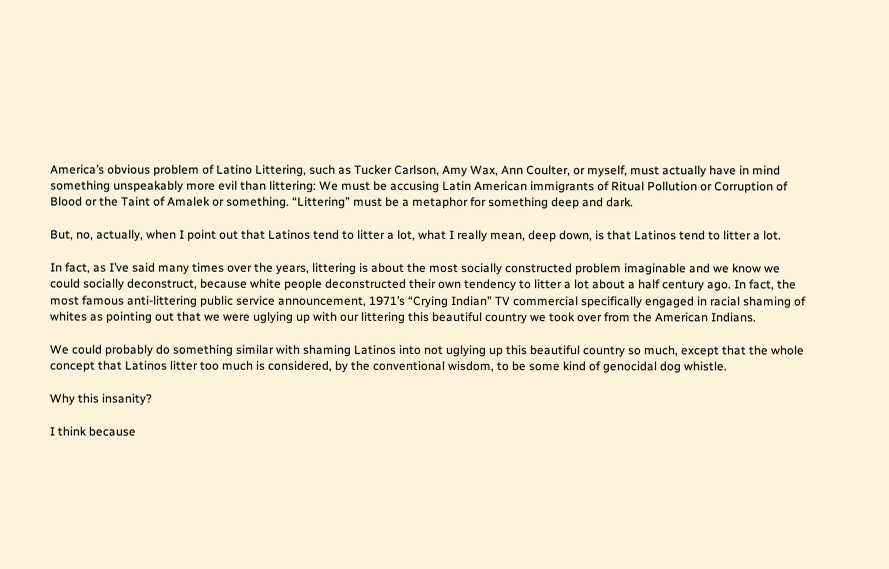America’s obvious problem of Latino Littering, such as Tucker Carlson, Amy Wax, Ann Coulter, or myself, must actually have in mind something unspeakably more evil than littering: We must be accusing Latin American immigrants of Ritual Pollution or Corruption of Blood or the Taint of Amalek or something. “Littering” must be a metaphor for something deep and dark.

But, no, actually, when I point out that Latinos tend to litter a lot, what I really mean, deep down, is that Latinos tend to litter a lot.

In fact, as I’ve said many times over the years, littering is about the most socially constructed problem imaginable and we know we could socially deconstruct, because white people deconstructed their own tendency to litter a lot about a half century ago. In fact, the most famous anti-littering public service announcement, 1971’s “Crying Indian” TV commercial specifically engaged in racial shaming of whites as pointing out that we were uglying up with our littering this beautiful country we took over from the American Indians.

We could probably do something similar with shaming Latinos into not uglying up this beautiful country so much, except that the whole concept that Latinos litter too much is considered, by the conventional wisdom, to be some kind of genocidal dog whistle.

Why this insanity?

I think because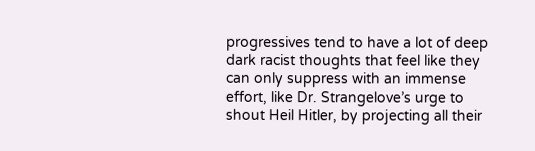progressives tend to have a lot of deep dark racist thoughts that feel like they can only suppress with an immense effort, like Dr. Strangelove’s urge to shout Heil Hitler, by projecting all their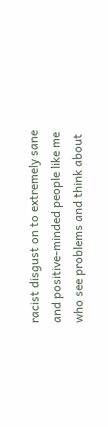racist disgust on to extremely sane and positive-minded people like me who see problems and think about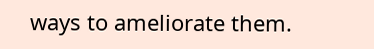ways to ameliorate them.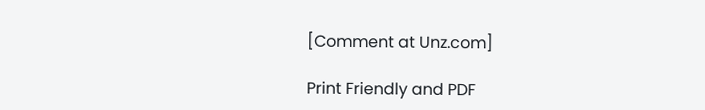[Comment at Unz.com]

Print Friendly and PDF